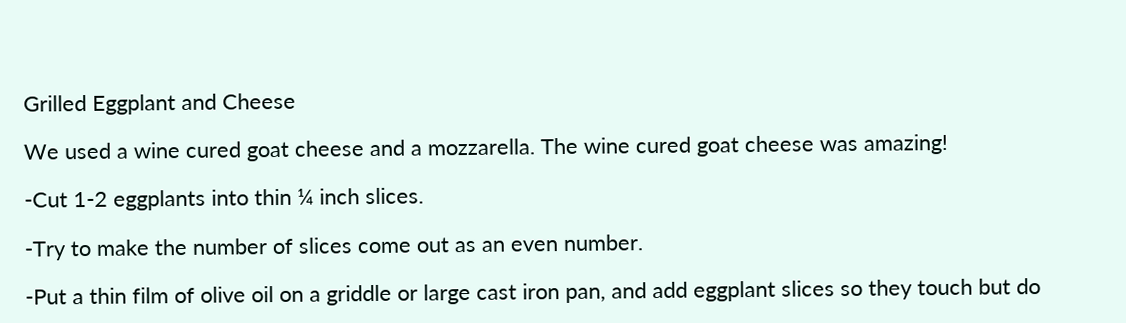Grilled Eggplant and Cheese

We used a wine cured goat cheese and a mozzarella. The wine cured goat cheese was amazing!

-Cut 1-2 eggplants into thin ¼ inch slices.

-Try to make the number of slices come out as an even number.

-Put a thin film of olive oil on a griddle or large cast iron pan, and add eggplant slices so they touch but do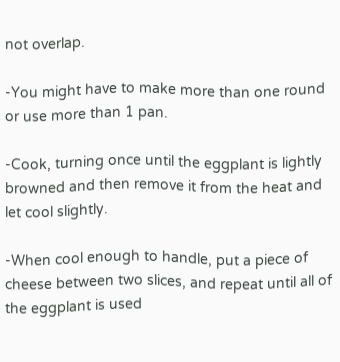not overlap.

-You might have to make more than one round or use more than 1 pan.

-Cook, turning once until the eggplant is lightly browned and then remove it from the heat and let cool slightly.

-When cool enough to handle, put a piece of cheese between two slices, and repeat until all of the eggplant is used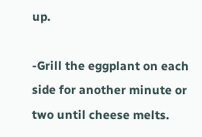up.

-Grill the eggplant on each side for another minute or two until cheese melts.